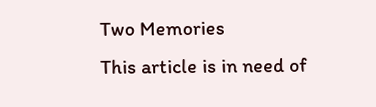Two Memories
This article is in need of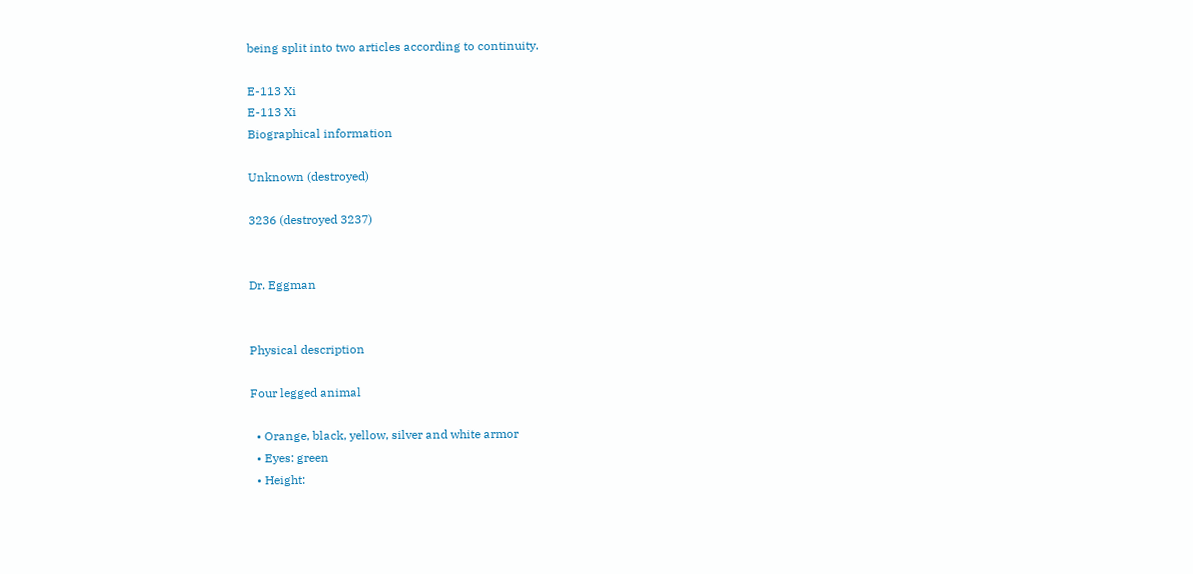being split into two articles according to continuity.

E-113 Xi
E-113 Xi
Biographical information

Unknown (destroyed)

3236 (destroyed 3237)


Dr. Eggman


Physical description

Four legged animal

  • Orange, black, yellow, silver and white armor
  • Eyes: green
  • Height: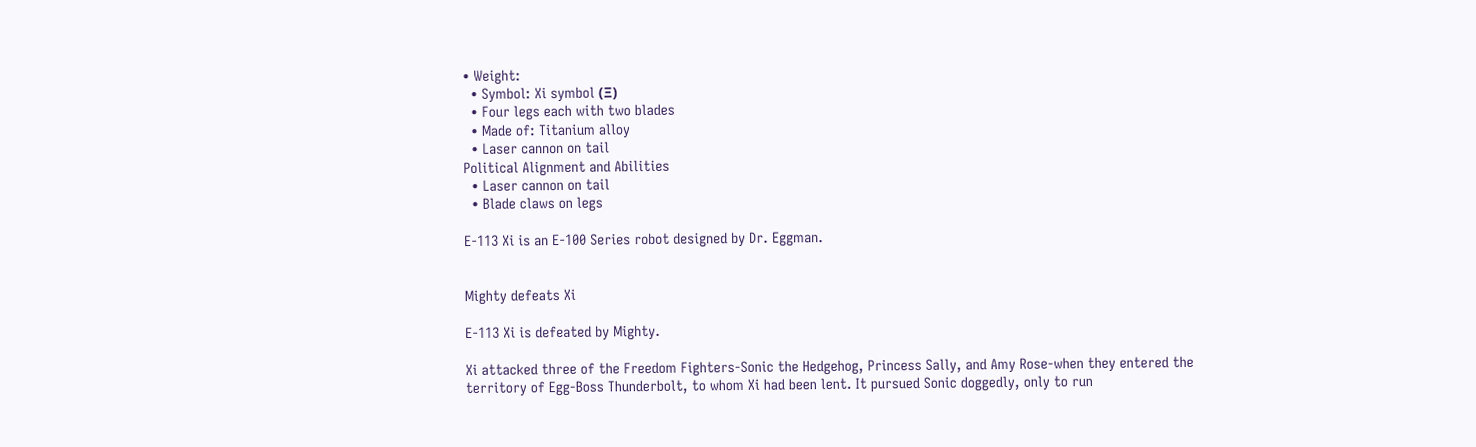• Weight:
  • Symbol: Xi symbol (Ξ)
  • Four legs each with two blades
  • Made of: Titanium alloy
  • Laser cannon on tail
Political Alignment and Abilities
  • Laser cannon on tail
  • Blade claws on legs

E-113 Xi is an E-100 Series robot designed by Dr. Eggman.


Mighty defeats Xi

E-113 Xi is defeated by Mighty.

Xi attacked three of the Freedom Fighters-Sonic the Hedgehog, Princess Sally, and Amy Rose-when they entered the territory of Egg-Boss Thunderbolt, to whom Xi had been lent. It pursued Sonic doggedly, only to run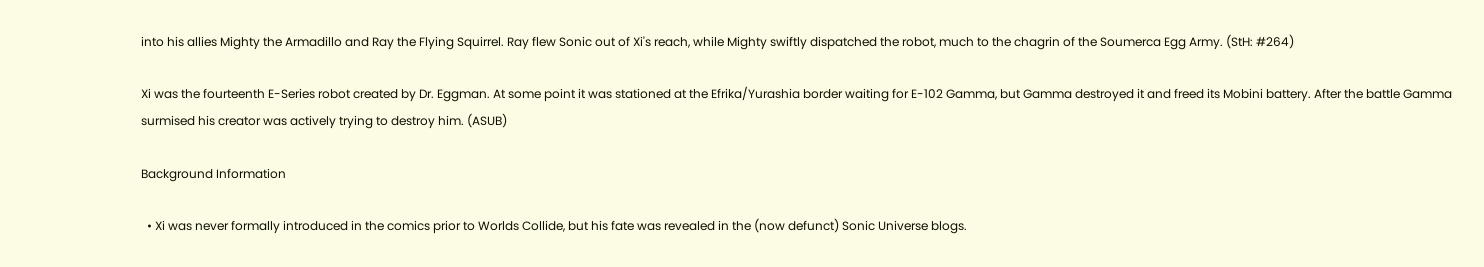into his allies Mighty the Armadillo and Ray the Flying Squirrel. Ray flew Sonic out of Xi's reach, while Mighty swiftly dispatched the robot, much to the chagrin of the Soumerca Egg Army. (StH: #264)

Xi was the fourteenth E-Series robot created by Dr. Eggman. At some point it was stationed at the Efrika/Yurashia border waiting for E-102 Gamma, but Gamma destroyed it and freed its Mobini battery. After the battle Gamma surmised his creator was actively trying to destroy him. (ASUB)

Background Information

  • Xi was never formally introduced in the comics prior to Worlds Collide, but his fate was revealed in the (now defunct) Sonic Universe blogs.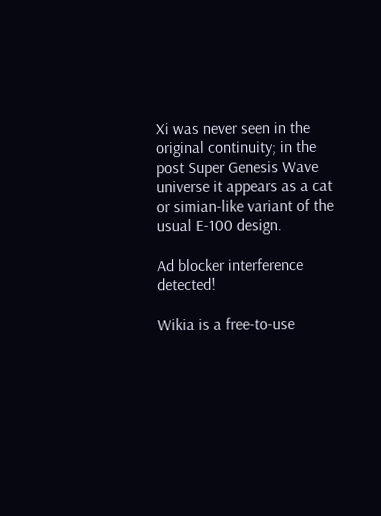Xi was never seen in the original continuity; in the post Super Genesis Wave universe it appears as a cat or simian-like variant of the usual E-100 design.

Ad blocker interference detected!

Wikia is a free-to-use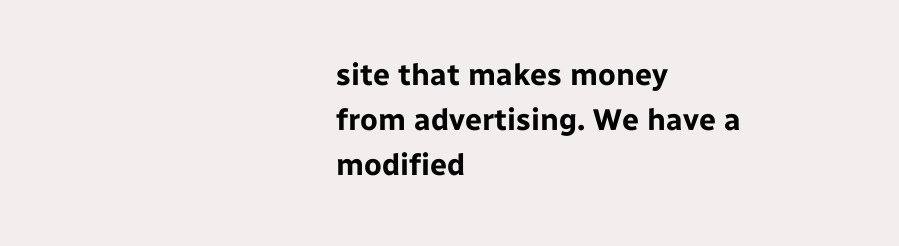site that makes money from advertising. We have a modified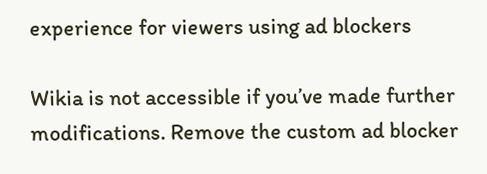experience for viewers using ad blockers

Wikia is not accessible if you’ve made further modifications. Remove the custom ad blocker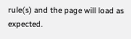rule(s) and the page will load as expected.